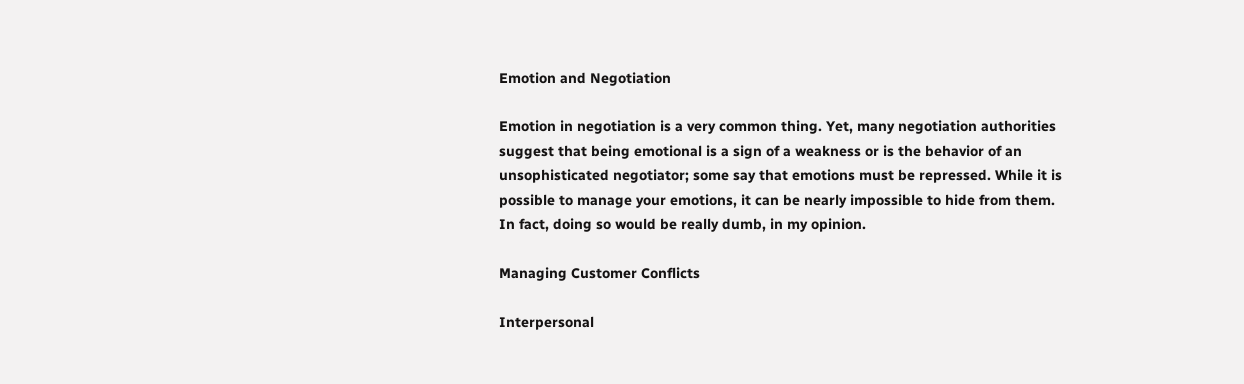Emotion and Negotiation

Emotion in negotiation is a very common thing. Yet, many negotiation authorities suggest that being emotional is a sign of a weakness or is the behavior of an unsophisticated negotiator; some say that emotions must be repressed. While it is possible to manage your emotions, it can be nearly impossible to hide from them. In fact, doing so would be really dumb, in my opinion.

Managing Customer Conflicts

Interpersonal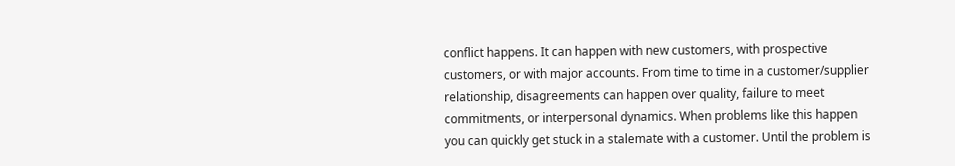conflict happens. It can happen with new customers, with prospective customers, or with major accounts. From time to time in a customer/supplier relationship, disagreements can happen over quality, failure to meet commitments, or interpersonal dynamics. When problems like this happen you can quickly get stuck in a stalemate with a customer. Until the problem is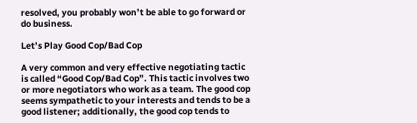resolved, you probably won’t be able to go forward or do business.

Let’s Play Good Cop/Bad Cop

A very common and very effective negotiating tactic is called “Good Cop/Bad Cop”. This tactic involves two or more negotiators who work as a team. The good cop seems sympathetic to your interests and tends to be a good listener; additionally, the good cop tends to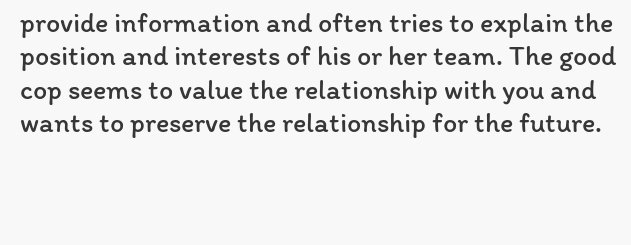provide information and often tries to explain the position and interests of his or her team. The good cop seems to value the relationship with you and wants to preserve the relationship for the future.